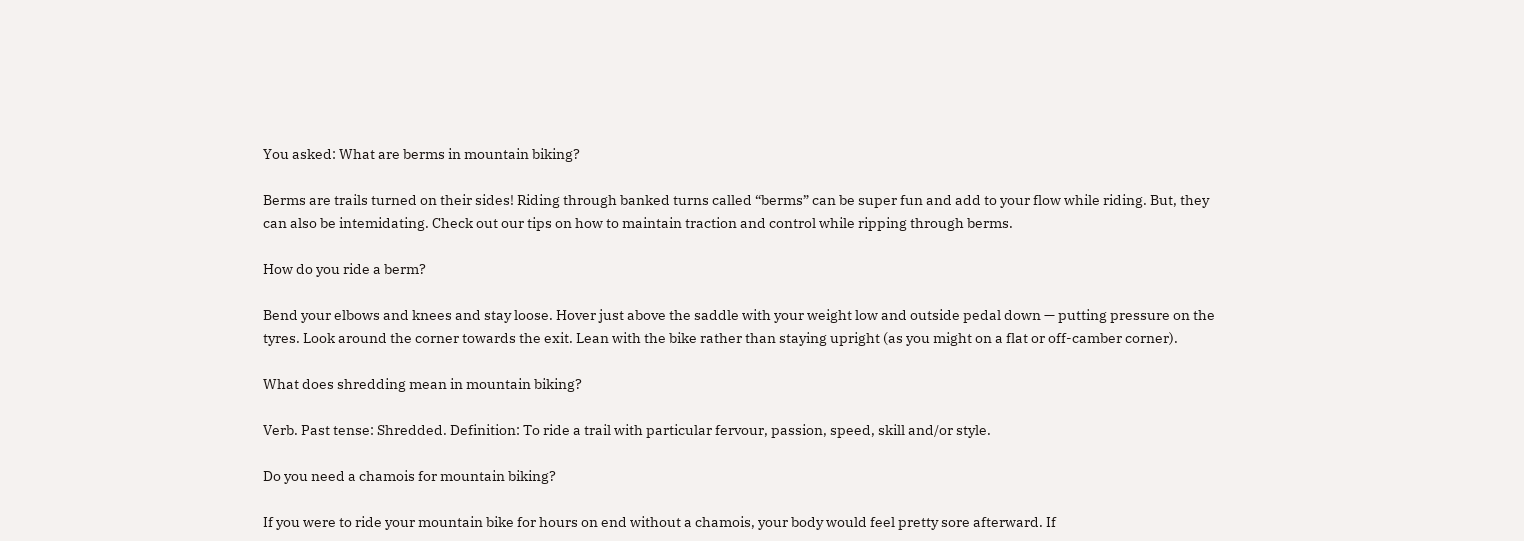You asked: What are berms in mountain biking?

Berms are trails turned on their sides! Riding through banked turns called “berms” can be super fun and add to your flow while riding. But, they can also be intemidating. Check out our tips on how to maintain traction and control while ripping through berms.

How do you ride a berm?

Bend your elbows and knees and stay loose. Hover just above the saddle with your weight low and outside pedal down — putting pressure on the tyres. Look around the corner towards the exit. Lean with the bike rather than staying upright (as you might on a flat or off-camber corner).

What does shredding mean in mountain biking?

Verb. Past tense: Shredded. Definition: To ride a trail with particular fervour, passion, speed, skill and/or style.

Do you need a chamois for mountain biking?

If you were to ride your mountain bike for hours on end without a chamois, your body would feel pretty sore afterward. If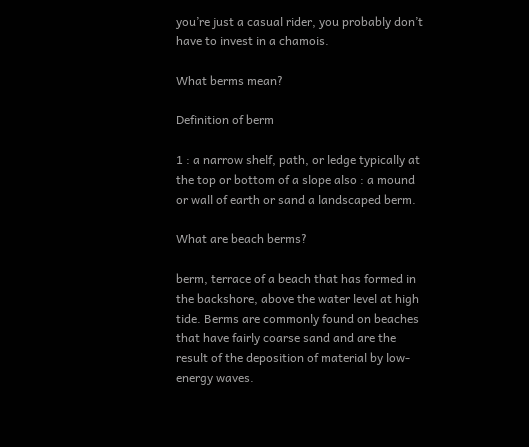you’re just a casual rider, you probably don’t have to invest in a chamois.

What berms mean?

Definition of berm

1 : a narrow shelf, path, or ledge typically at the top or bottom of a slope also : a mound or wall of earth or sand a landscaped berm.

What are beach berms?

berm, terrace of a beach that has formed in the backshore, above the water level at high tide. Berms are commonly found on beaches that have fairly coarse sand and are the result of the deposition of material by low-energy waves.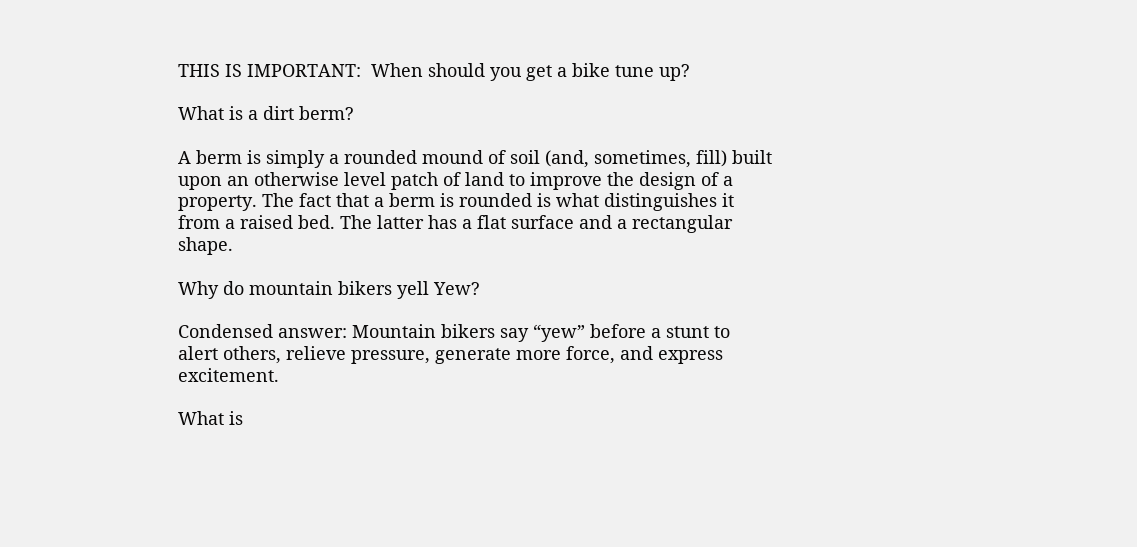THIS IS IMPORTANT:  When should you get a bike tune up?

What is a dirt berm?

A berm is simply a rounded mound of soil (and, sometimes, fill) built upon an otherwise level patch of land to improve the design of a property. The fact that a berm is rounded is what distinguishes it from a raised bed. The latter has a flat surface and a rectangular shape.

Why do mountain bikers yell Yew?

Condensed answer: Mountain bikers say “yew” before a stunt to alert others, relieve pressure, generate more force, and express excitement.

What is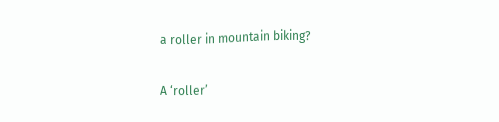a roller in mountain biking?

A ‘roller’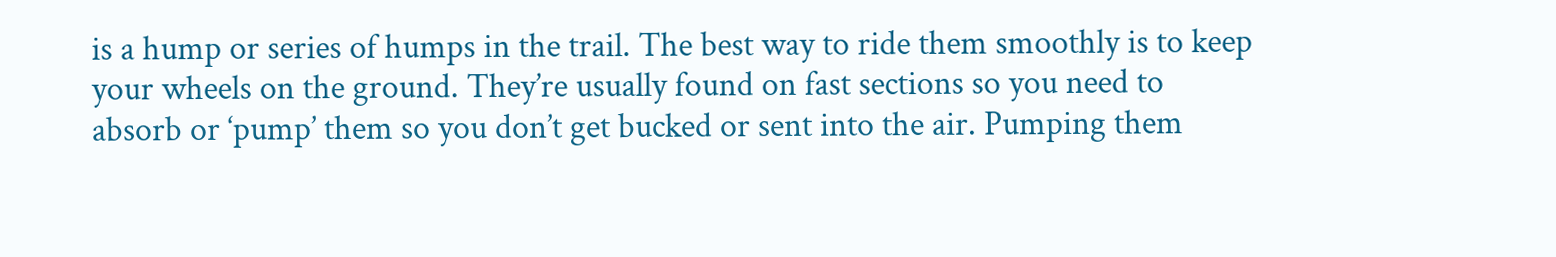is a hump or series of humps in the trail. The best way to ride them smoothly is to keep your wheels on the ground. They’re usually found on fast sections so you need to absorb or ‘pump’ them so you don’t get bucked or sent into the air. Pumping them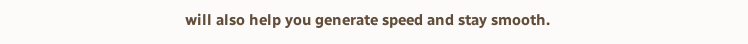will also help you generate speed and stay smooth.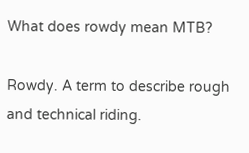What does rowdy mean MTB?

Rowdy. A term to describe rough and technical riding.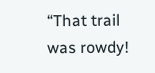“That trail was rowdy!